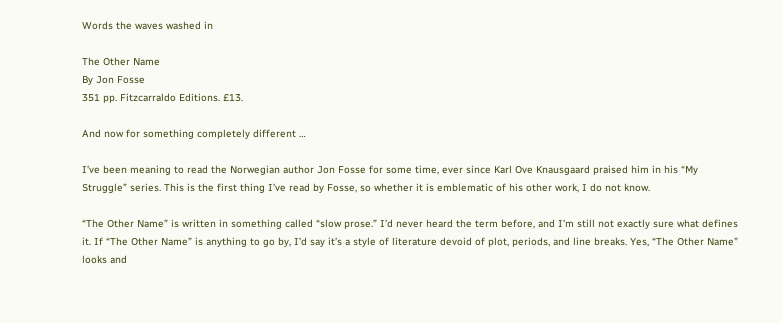Words the waves washed in

The Other Name
By Jon Fosse
351 pp. Fitzcarraldo Editions. £13.

And now for something completely different …

I’ve been meaning to read the Norwegian author Jon Fosse for some time, ever since Karl Ove Knausgaard praised him in his “My Struggle” series. This is the first thing I’ve read by Fosse, so whether it is emblematic of his other work, I do not know.

“The Other Name” is written in something called “slow prose.” I’d never heard the term before, and I’m still not exactly sure what defines it. If “The Other Name” is anything to go by, I’d say it’s a style of literature devoid of plot, periods, and line breaks. Yes, “The Other Name” looks and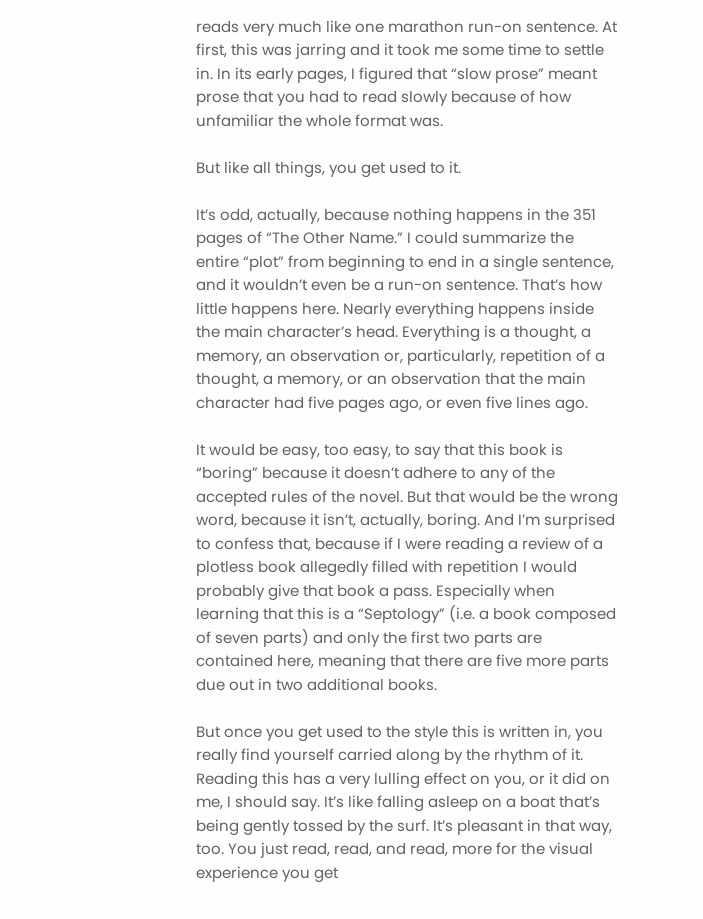reads very much like one marathon run-on sentence. At first, this was jarring and it took me some time to settle in. In its early pages, I figured that “slow prose” meant prose that you had to read slowly because of how unfamiliar the whole format was.

But like all things, you get used to it.

It’s odd, actually, because nothing happens in the 351 pages of “The Other Name.” I could summarize the entire “plot” from beginning to end in a single sentence, and it wouldn’t even be a run-on sentence. That’s how little happens here. Nearly everything happens inside the main character’s head. Everything is a thought, a memory, an observation or, particularly, repetition of a thought, a memory, or an observation that the main character had five pages ago, or even five lines ago.

It would be easy, too easy, to say that this book is “boring” because it doesn’t adhere to any of the accepted rules of the novel. But that would be the wrong word, because it isn’t, actually, boring. And I’m surprised to confess that, because if I were reading a review of a plotless book allegedly filled with repetition I would probably give that book a pass. Especially when learning that this is a “Septology” (i.e. a book composed of seven parts) and only the first two parts are contained here, meaning that there are five more parts due out in two additional books.

But once you get used to the style this is written in, you really find yourself carried along by the rhythm of it. Reading this has a very lulling effect on you, or it did on me, I should say. It’s like falling asleep on a boat that’s being gently tossed by the surf. It’s pleasant in that way, too. You just read, read, and read, more for the visual experience you get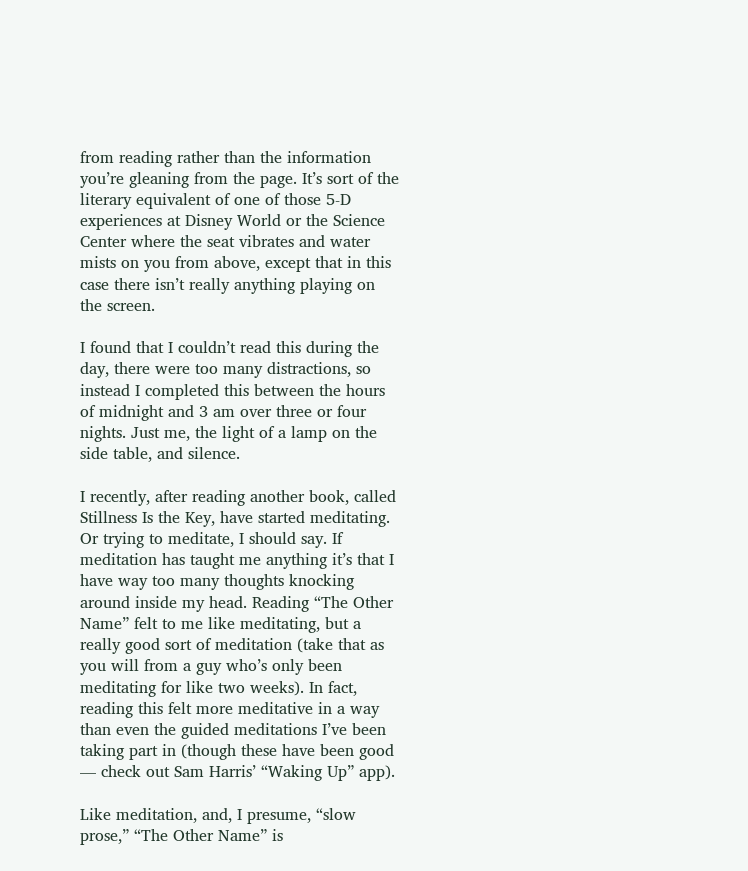from reading rather than the information you’re gleaning from the page. It’s sort of the literary equivalent of one of those 5-D experiences at Disney World or the Science Center where the seat vibrates and water mists on you from above, except that in this case there isn’t really anything playing on the screen.

I found that I couldn’t read this during the day, there were too many distractions, so instead I completed this between the hours of midnight and 3 am over three or four nights. Just me, the light of a lamp on the side table, and silence.

I recently, after reading another book, called Stillness Is the Key, have started meditating. Or trying to meditate, I should say. If meditation has taught me anything it’s that I have way too many thoughts knocking around inside my head. Reading “The Other Name” felt to me like meditating, but a really good sort of meditation (take that as you will from a guy who’s only been meditating for like two weeks). In fact, reading this felt more meditative in a way than even the guided meditations I’ve been taking part in (though these have been good — check out Sam Harris’ “Waking Up” app).

Like meditation, and, I presume, “slow prose,” “The Other Name” is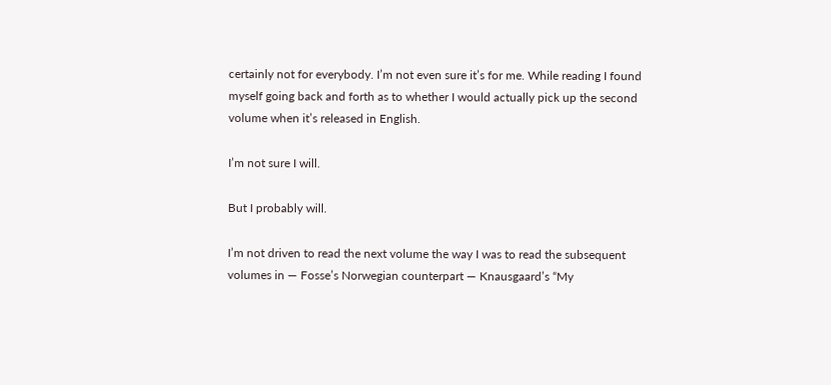certainly not for everybody. I’m not even sure it’s for me. While reading I found myself going back and forth as to whether I would actually pick up the second volume when it’s released in English.

I’m not sure I will.

But I probably will.

I’m not driven to read the next volume the way I was to read the subsequent volumes in — Fosse’s Norwegian counterpart — Knausgaard’s “My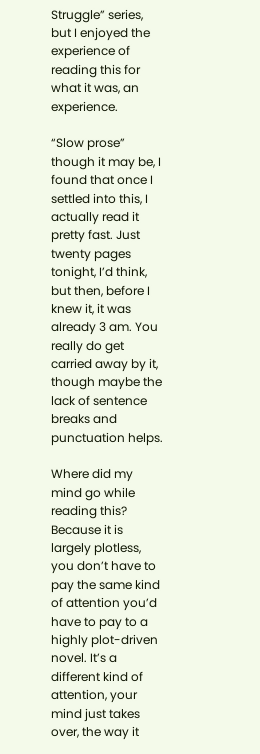Struggle” series, but I enjoyed the experience of reading this for what it was, an experience.

“Slow prose” though it may be, I found that once I settled into this, I actually read it pretty fast. Just twenty pages tonight, I’d think, but then, before I knew it, it was already 3 am. You really do get carried away by it, though maybe the lack of sentence breaks and punctuation helps.

Where did my mind go while reading this? Because it is largely plotless, you don’t have to pay the same kind of attention you’d have to pay to a highly plot-driven novel. It’s a different kind of attention, your mind just takes over, the way it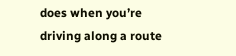does when you’re driving along a route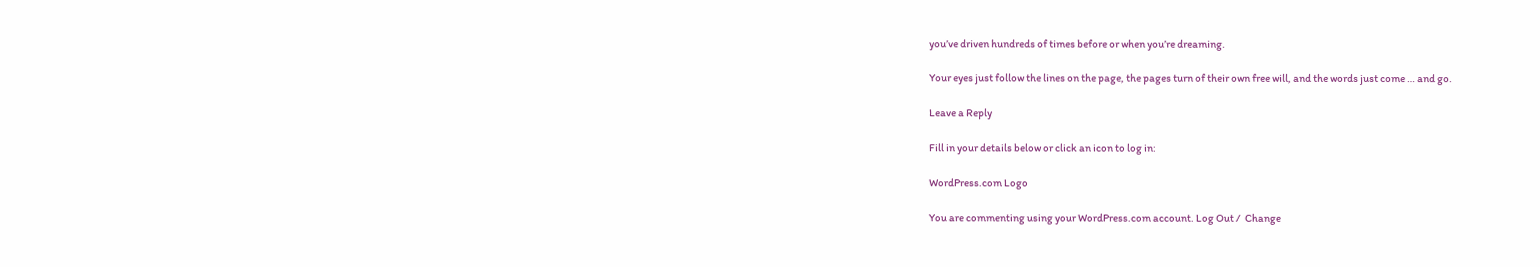you’ve driven hundreds of times before or when you’re dreaming.

Your eyes just follow the lines on the page, the pages turn of their own free will, and the words just come … and go.

Leave a Reply

Fill in your details below or click an icon to log in:

WordPress.com Logo

You are commenting using your WordPress.com account. Log Out /  Change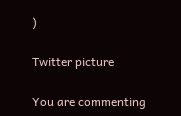)

Twitter picture

You are commenting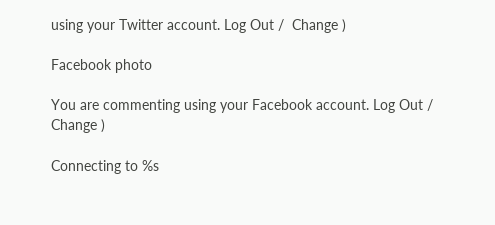using your Twitter account. Log Out /  Change )

Facebook photo

You are commenting using your Facebook account. Log Out /  Change )

Connecting to %s